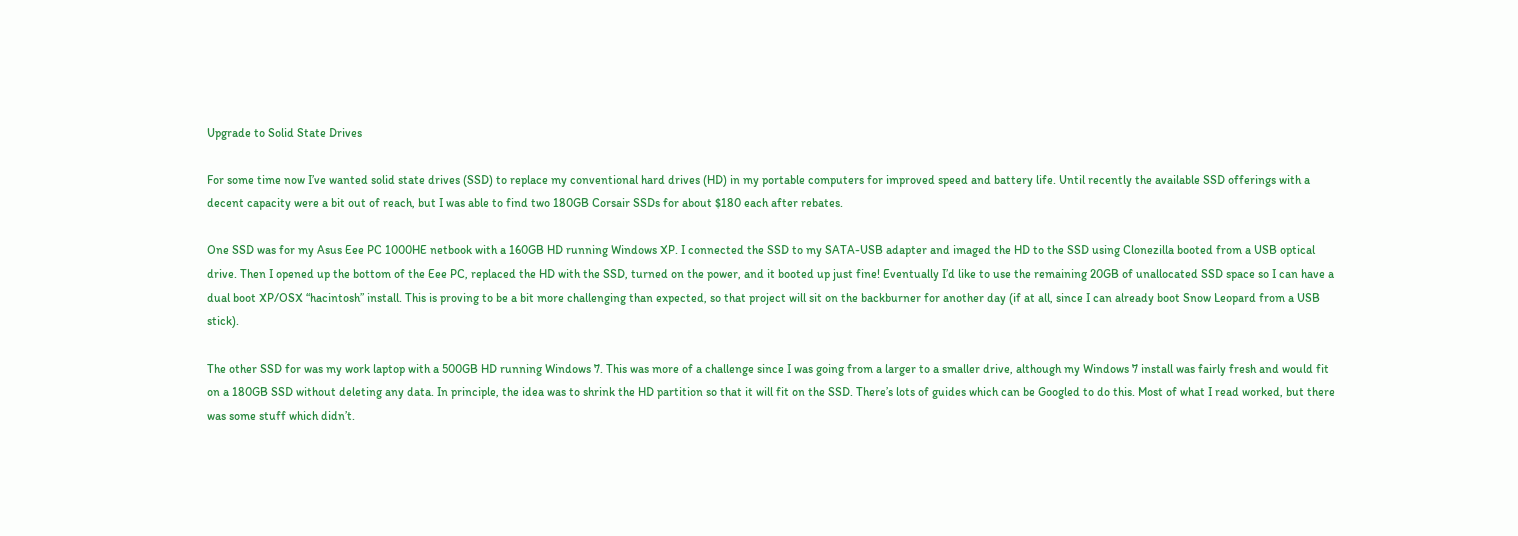Upgrade to Solid State Drives

For some time now I’ve wanted solid state drives (SSD) to replace my conventional hard drives (HD) in my portable computers for improved speed and battery life. Until recently the available SSD offerings with a decent capacity were a bit out of reach, but I was able to find two 180GB Corsair SSDs for about $180 each after rebates.

One SSD was for my Asus Eee PC 1000HE netbook with a 160GB HD running Windows XP. I connected the SSD to my SATA-USB adapter and imaged the HD to the SSD using Clonezilla booted from a USB optical drive. Then I opened up the bottom of the Eee PC, replaced the HD with the SSD, turned on the power, and it booted up just fine! Eventually I’d like to use the remaining 20GB of unallocated SSD space so I can have a dual boot XP/OSX “hacintosh” install. This is proving to be a bit more challenging than expected, so that project will sit on the backburner for another day (if at all, since I can already boot Snow Leopard from a USB stick).

The other SSD for was my work laptop with a 500GB HD running Windows 7. This was more of a challenge since I was going from a larger to a smaller drive, although my Windows 7 install was fairly fresh and would fit on a 180GB SSD without deleting any data. In principle, the idea was to shrink the HD partition so that it will fit on the SSD. There’s lots of guides which can be Googled to do this. Most of what I read worked, but there was some stuff which didn’t.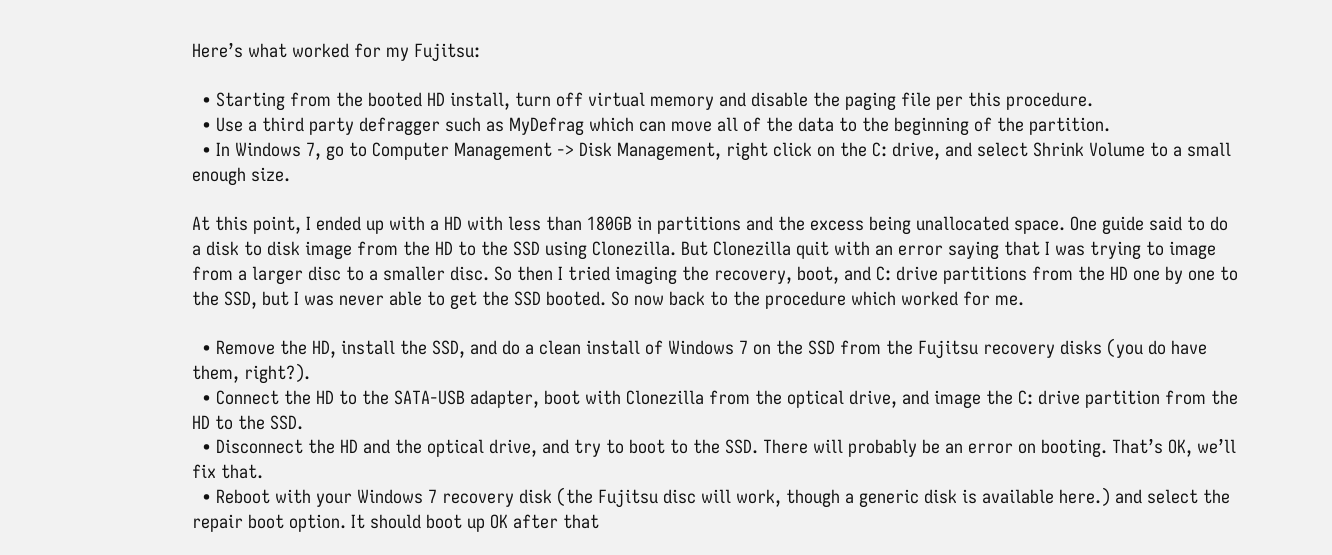Here’s what worked for my Fujitsu:

  • Starting from the booted HD install, turn off virtual memory and disable the paging file per this procedure.
  • Use a third party defragger such as MyDefrag which can move all of the data to the beginning of the partition.
  • In Windows 7, go to Computer Management -> Disk Management, right click on the C: drive, and select Shrink Volume to a small enough size.

At this point, I ended up with a HD with less than 180GB in partitions and the excess being unallocated space. One guide said to do a disk to disk image from the HD to the SSD using Clonezilla. But Clonezilla quit with an error saying that I was trying to image from a larger disc to a smaller disc. So then I tried imaging the recovery, boot, and C: drive partitions from the HD one by one to the SSD, but I was never able to get the SSD booted. So now back to the procedure which worked for me.

  • Remove the HD, install the SSD, and do a clean install of Windows 7 on the SSD from the Fujitsu recovery disks (you do have them, right?).
  • Connect the HD to the SATA-USB adapter, boot with Clonezilla from the optical drive, and image the C: drive partition from the HD to the SSD.
  • Disconnect the HD and the optical drive, and try to boot to the SSD. There will probably be an error on booting. That’s OK, we’ll fix that.
  • Reboot with your Windows 7 recovery disk (the Fujitsu disc will work, though a generic disk is available here.) and select the repair boot option. It should boot up OK after that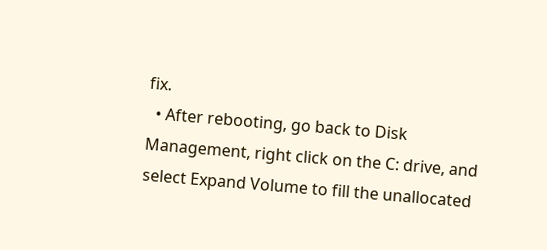fix.
  • After rebooting, go back to Disk Management, right click on the C: drive, and select Expand Volume to fill the unallocated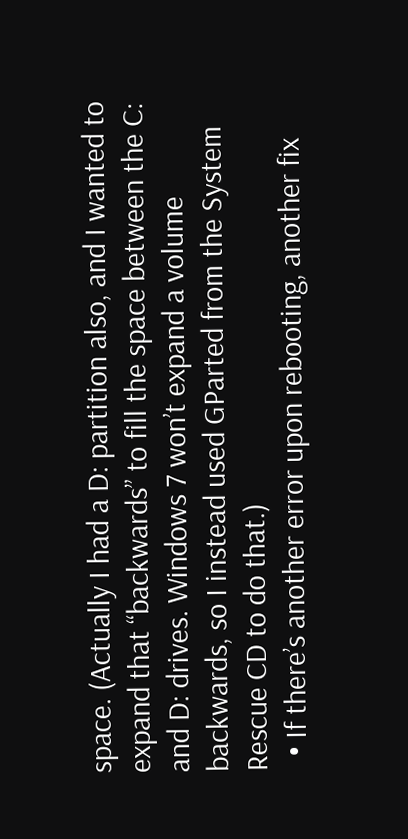space. (Actually I had a D: partition also, and I wanted to expand that “backwards” to fill the space between the C: and D: drives. Windows 7 won’t expand a volume backwards, so I instead used GParted from the System Rescue CD to do that.)
  • If there’s another error upon rebooting, another fix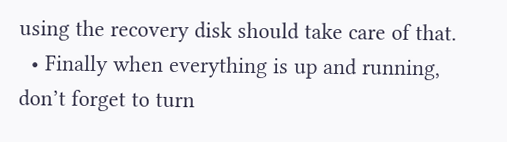using the recovery disk should take care of that.
  • Finally when everything is up and running, don’t forget to turn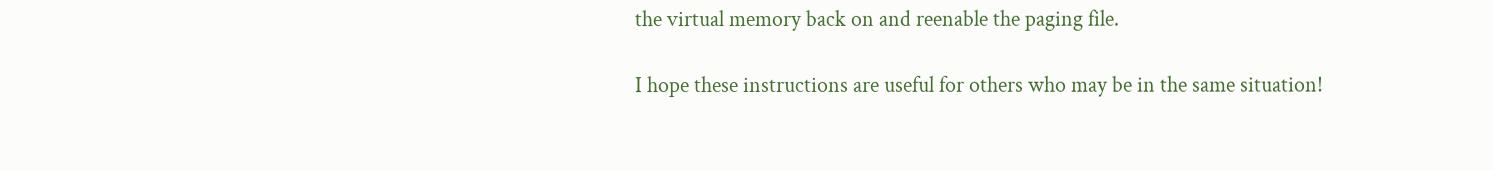the virtual memory back on and reenable the paging file.

I hope these instructions are useful for others who may be in the same situation!